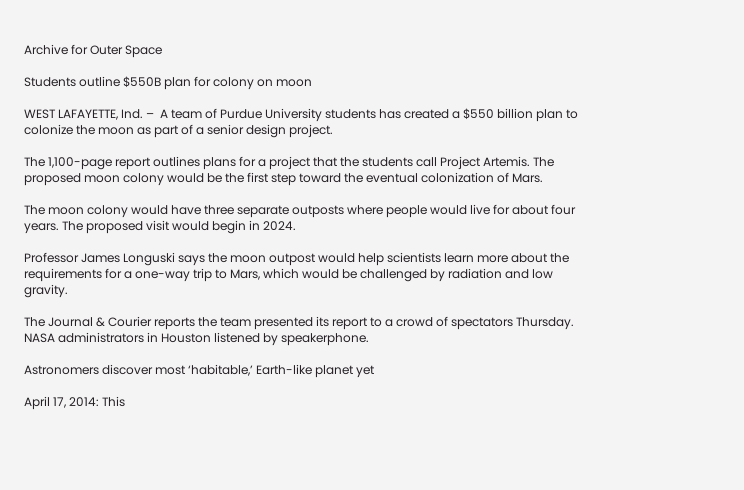Archive for Outer Space

Students outline $550B plan for colony on moon

WEST LAFAYETTE, Ind. –  A team of Purdue University students has created a $550 billion plan to colonize the moon as part of a senior design project.

The 1,100-page report outlines plans for a project that the students call Project Artemis. The proposed moon colony would be the first step toward the eventual colonization of Mars.

The moon colony would have three separate outposts where people would live for about four years. The proposed visit would begin in 2024.

Professor James Longuski says the moon outpost would help scientists learn more about the requirements for a one-way trip to Mars, which would be challenged by radiation and low gravity.

The Journal & Courier reports the team presented its report to a crowd of spectators Thursday. NASA administrators in Houston listened by speakerphone.

Astronomers discover most ‘habitable,’ Earth-like planet yet

April 17, 2014: This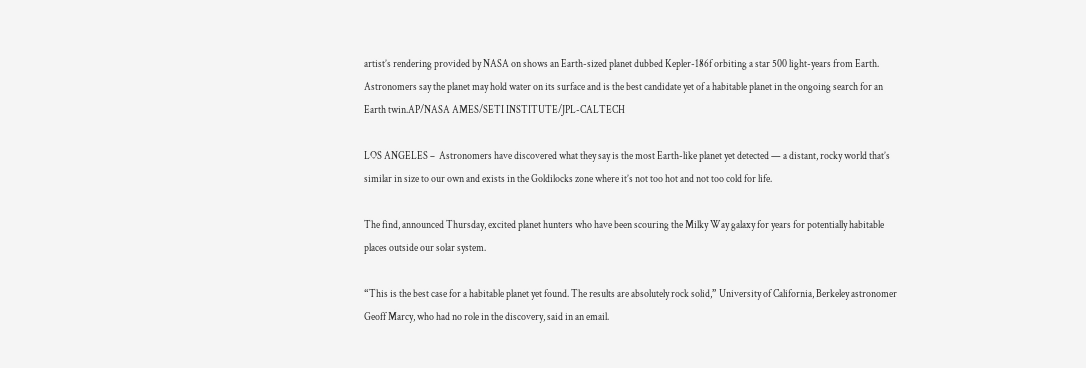artist’s rendering provided by NASA on shows an Earth-sized planet dubbed Kepler-186f orbiting a star 500 light-years from Earth. Astronomers say the planet may hold water on its surface and is the best candidate yet of a habitable planet in the ongoing search for an Earth twin.AP/NASA AMES/SETI INSTITUTE/JPL-CALTECH

LOS ANGELES –  Astronomers have discovered what they say is the most Earth-like planet yet detected — a distant, rocky world that’s similar in size to our own and exists in the Goldilocks zone where it’s not too hot and not too cold for life.

The find, announced Thursday, excited planet hunters who have been scouring the Milky Way galaxy for years for potentially habitable places outside our solar system.

“This is the best case for a habitable planet yet found. The results are absolutely rock solid,” University of California, Berkeley astronomer Geoff Marcy, who had no role in the discovery, said in an email.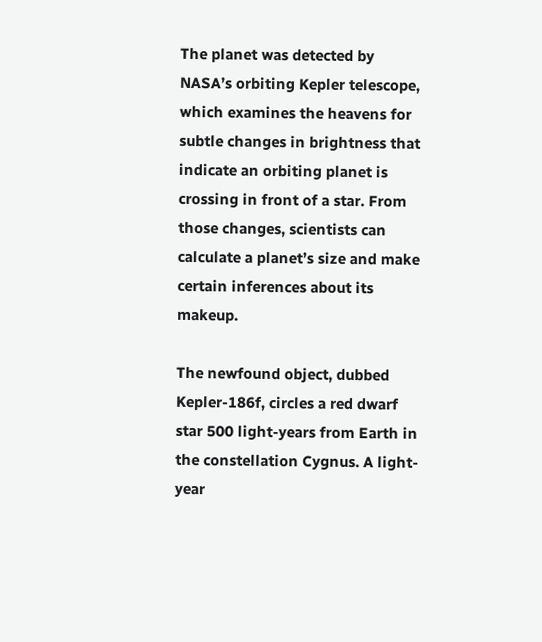The planet was detected by NASA’s orbiting Kepler telescope, which examines the heavens for subtle changes in brightness that indicate an orbiting planet is crossing in front of a star. From those changes, scientists can calculate a planet’s size and make certain inferences about its makeup.

The newfound object, dubbed Kepler-186f, circles a red dwarf star 500 light-years from Earth in the constellation Cygnus. A light-year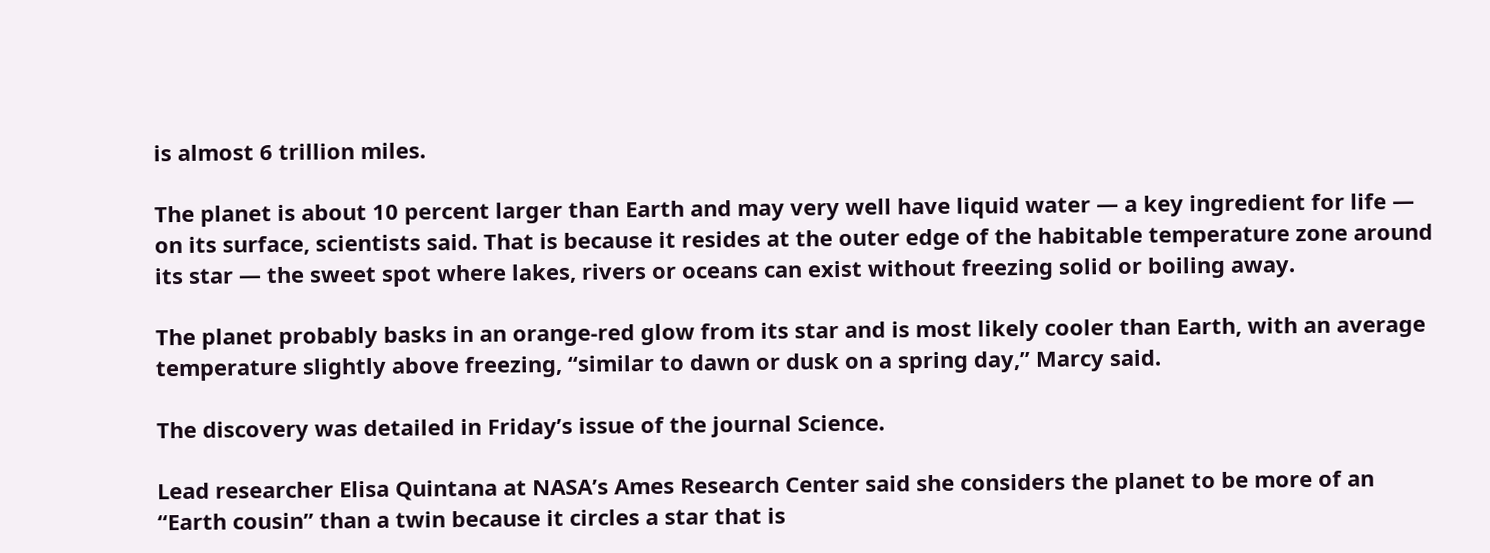is almost 6 trillion miles.

The planet is about 10 percent larger than Earth and may very well have liquid water — a key ingredient for life — on its surface, scientists said. That is because it resides at the outer edge of the habitable temperature zone around its star — the sweet spot where lakes, rivers or oceans can exist without freezing solid or boiling away.

The planet probably basks in an orange-red glow from its star and is most likely cooler than Earth, with an average temperature slightly above freezing, “similar to dawn or dusk on a spring day,” Marcy said.

The discovery was detailed in Friday’s issue of the journal Science.

Lead researcher Elisa Quintana at NASA’s Ames Research Center said she considers the planet to be more of an “Earth cousin” than a twin because it circles a star that is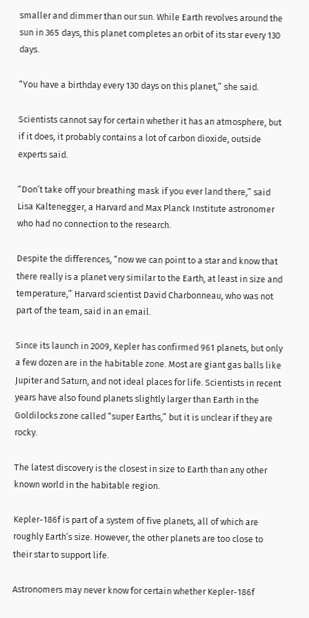smaller and dimmer than our sun. While Earth revolves around the sun in 365 days, this planet completes an orbit of its star every 130 days.

“You have a birthday every 130 days on this planet,” she said.

Scientists cannot say for certain whether it has an atmosphere, but if it does, it probably contains a lot of carbon dioxide, outside experts said.

“Don’t take off your breathing mask if you ever land there,” said Lisa Kaltenegger, a Harvard and Max Planck Institute astronomer who had no connection to the research.

Despite the differences, “now we can point to a star and know that there really is a planet very similar to the Earth, at least in size and temperature,” Harvard scientist David Charbonneau, who was not part of the team, said in an email.

Since its launch in 2009, Kepler has confirmed 961 planets, but only a few dozen are in the habitable zone. Most are giant gas balls like Jupiter and Saturn, and not ideal places for life. Scientists in recent years have also found planets slightly larger than Earth in the Goldilocks zone called “super Earths,” but it is unclear if they are rocky.

The latest discovery is the closest in size to Earth than any other known world in the habitable region.

Kepler-186f is part of a system of five planets, all of which are roughly Earth’s size. However, the other planets are too close to their star to support life.

Astronomers may never know for certain whether Kepler-186f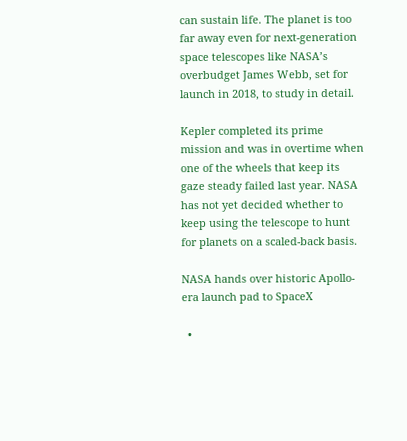can sustain life. The planet is too far away even for next-generation space telescopes like NASA’s overbudget James Webb, set for launch in 2018, to study in detail.

Kepler completed its prime mission and was in overtime when one of the wheels that keep its gaze steady failed last year. NASA has not yet decided whether to keep using the telescope to hunt for planets on a scaled-back basis.

NASA hands over historic Apollo-era launch pad to SpaceX

  •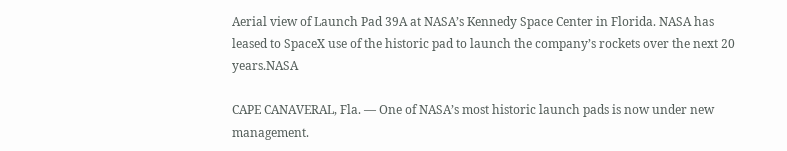Aerial view of Launch Pad 39A at NASA’s Kennedy Space Center in Florida. NASA has leased to SpaceX use of the historic pad to launch the company’s rockets over the next 20 years.NASA

CAPE CANAVERAL, Fla. — One of NASA’s most historic launch pads is now under new management.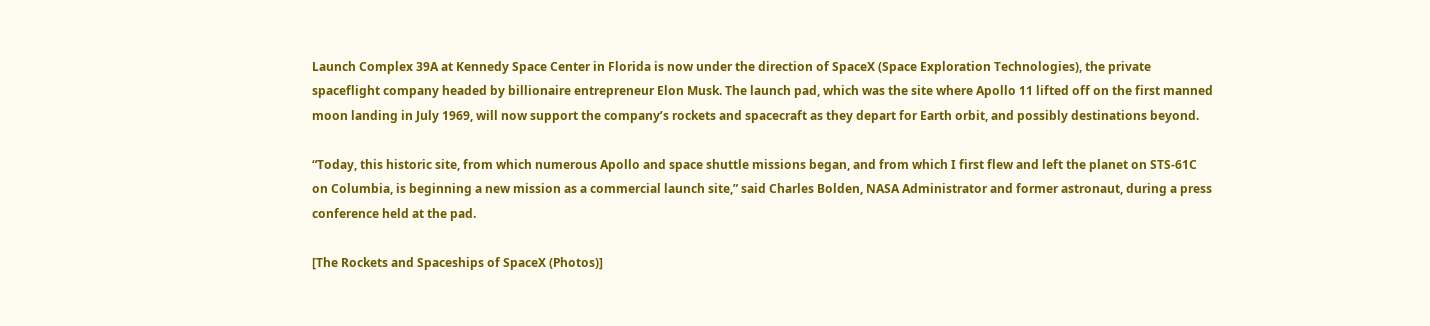Launch Complex 39A at Kennedy Space Center in Florida is now under the direction of SpaceX (Space Exploration Technologies), the private spaceflight company headed by billionaire entrepreneur Elon Musk. The launch pad, which was the site where Apollo 11 lifted off on the first manned moon landing in July 1969, will now support the company’s rockets and spacecraft as they depart for Earth orbit, and possibly destinations beyond.

“Today, this historic site, from which numerous Apollo and space shuttle missions began, and from which I first flew and left the planet on STS-61C on Columbia, is beginning a new mission as a commercial launch site,” said Charles Bolden, NASA Administrator and former astronaut, during a press conference held at the pad.

[The Rockets and Spaceships of SpaceX (Photos)]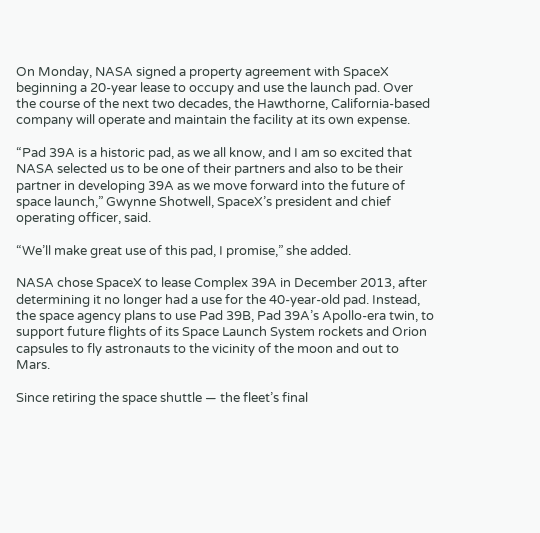On Monday, NASA signed a property agreement with SpaceX beginning a 20-year lease to occupy and use the launch pad. Over the course of the next two decades, the Hawthorne, California-based company will operate and maintain the facility at its own expense.

“Pad 39A is a historic pad, as we all know, and I am so excited that NASA selected us to be one of their partners and also to be their partner in developing 39A as we move forward into the future of space launch,” Gwynne Shotwell, SpaceX’s president and chief operating officer, said.

“We’ll make great use of this pad, I promise,” she added.

NASA chose SpaceX to lease Complex 39A in December 2013, after determining it no longer had a use for the 40-year-old pad. Instead, the space agency plans to use Pad 39B, Pad 39A’s Apollo-era twin, to support future flights of its Space Launch System rockets and Orion capsules to fly astronauts to the vicinity of the moon and out to Mars.

Since retiring the space shuttle — the fleet’s final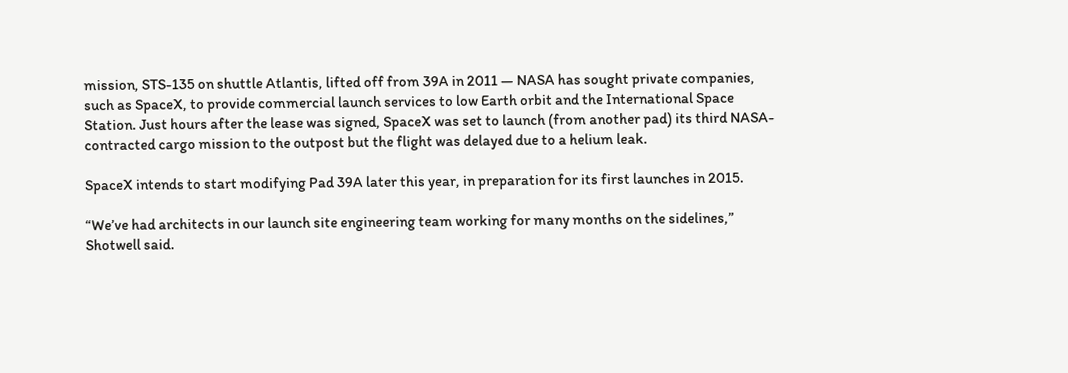mission, STS-135 on shuttle Atlantis, lifted off from 39A in 2011 — NASA has sought private companies, such as SpaceX, to provide commercial launch services to low Earth orbit and the International Space Station. Just hours after the lease was signed, SpaceX was set to launch (from another pad) its third NASA-contracted cargo mission to the outpost but the flight was delayed due to a helium leak.

SpaceX intends to start modifying Pad 39A later this year, in preparation for its first launches in 2015.

“We’ve had architects in our launch site engineering team working for many months on the sidelines,” Shotwell said.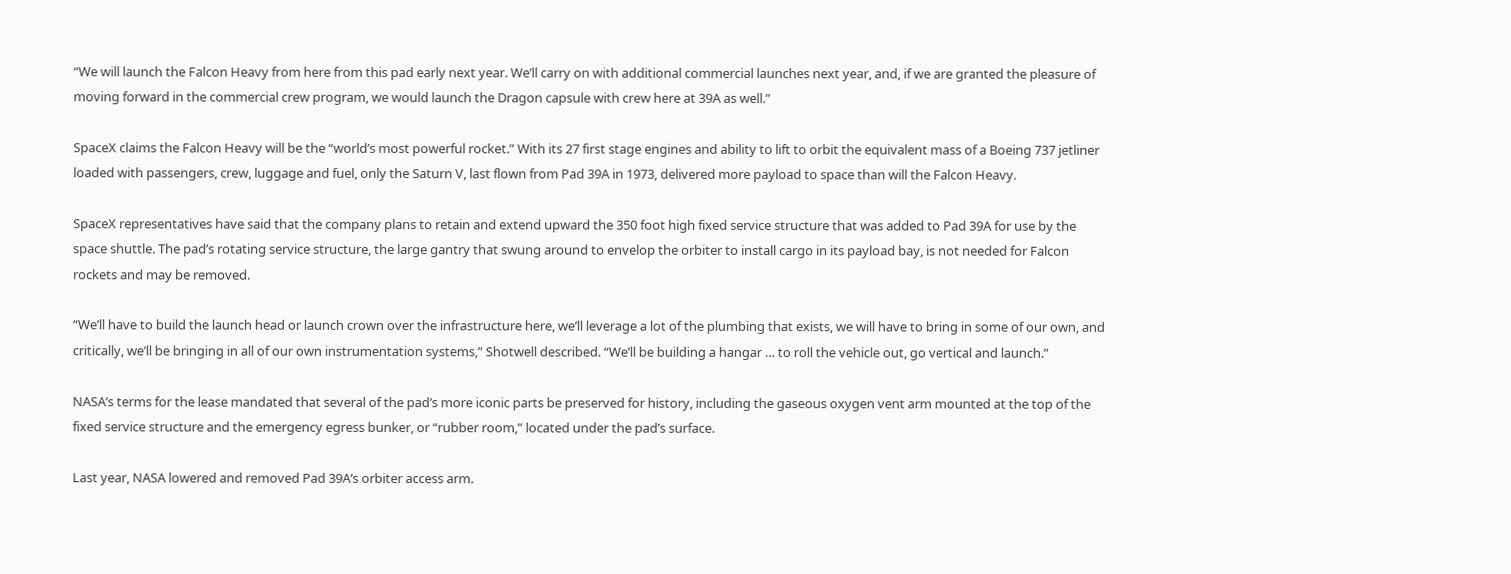“We will launch the Falcon Heavy from here from this pad early next year. We’ll carry on with additional commercial launches next year, and, if we are granted the pleasure of moving forward in the commercial crew program, we would launch the Dragon capsule with crew here at 39A as well.”

SpaceX claims the Falcon Heavy will be the “world’s most powerful rocket.” With its 27 first stage engines and ability to lift to orbit the equivalent mass of a Boeing 737 jetliner loaded with passengers, crew, luggage and fuel, only the Saturn V, last flown from Pad 39A in 1973, delivered more payload to space than will the Falcon Heavy.

SpaceX representatives have said that the company plans to retain and extend upward the 350 foot high fixed service structure that was added to Pad 39A for use by the space shuttle. The pad’s rotating service structure, the large gantry that swung around to envelop the orbiter to install cargo in its payload bay, is not needed for Falcon rockets and may be removed.

“We’ll have to build the launch head or launch crown over the infrastructure here, we’ll leverage a lot of the plumbing that exists, we will have to bring in some of our own, and critically, we’ll be bringing in all of our own instrumentation systems,” Shotwell described. “We’ll be building a hangar … to roll the vehicle out, go vertical and launch.”

NASA’s terms for the lease mandated that several of the pad’s more iconic parts be preserved for history, including the gaseous oxygen vent arm mounted at the top of the fixed service structure and the emergency egress bunker, or “rubber room,” located under the pad’s surface.

Last year, NASA lowered and removed Pad 39A’s orbiter access arm.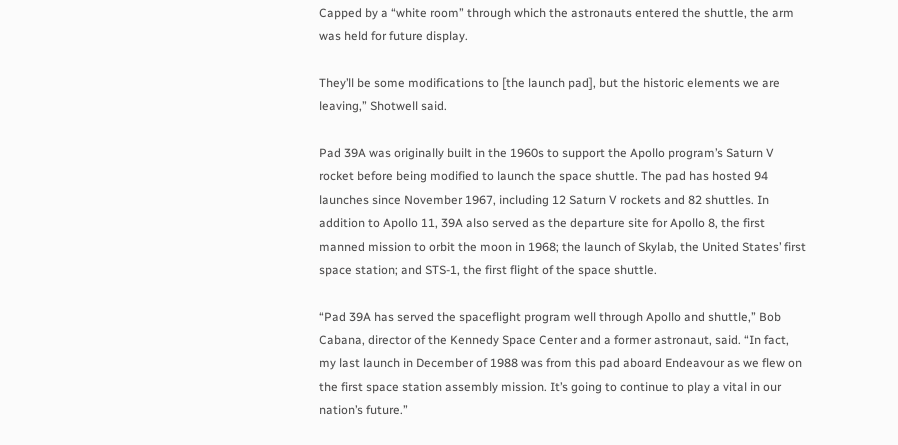Capped by a “white room” through which the astronauts entered the shuttle, the arm was held for future display.

They’ll be some modifications to [the launch pad], but the historic elements we are leaving,” Shotwell said.

Pad 39A was originally built in the 1960s to support the Apollo program’s Saturn V rocket before being modified to launch the space shuttle. The pad has hosted 94 launches since November 1967, including 12 Saturn V rockets and 82 shuttles. In addition to Apollo 11, 39A also served as the departure site for Apollo 8, the first manned mission to orbit the moon in 1968; the launch of Skylab, the United States’ first space station; and STS-1, the first flight of the space shuttle.

“Pad 39A has served the spaceflight program well through Apollo and shuttle,” Bob Cabana, director of the Kennedy Space Center and a former astronaut, said. “In fact, my last launch in December of 1988 was from this pad aboard Endeavour as we flew on the first space station assembly mission. It’s going to continue to play a vital in our nation’s future.”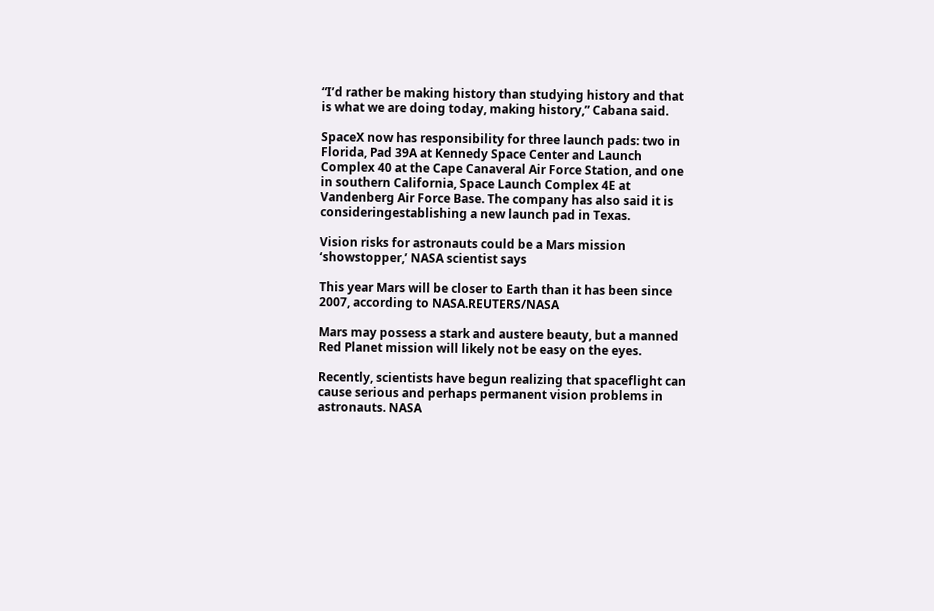“I’d rather be making history than studying history and that is what we are doing today, making history,” Cabana said.

SpaceX now has responsibility for three launch pads: two in Florida, Pad 39A at Kennedy Space Center and Launch Complex 40 at the Cape Canaveral Air Force Station, and one in southern California, Space Launch Complex 4E at Vandenberg Air Force Base. The company has also said it is consideringestablishing a new launch pad in Texas.

Vision risks for astronauts could be a Mars mission ‘showstopper,’ NASA scientist says

This year Mars will be closer to Earth than it has been since 2007, according to NASA.REUTERS/NASA

Mars may possess a stark and austere beauty, but a manned Red Planet mission will likely not be easy on the eyes.

Recently, scientists have begun realizing that spaceflight can cause serious and perhaps permanent vision problems in astronauts. NASA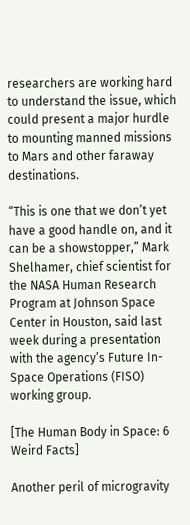researchers are working hard to understand the issue, which could present a major hurdle to mounting manned missions to Mars and other faraway destinations.

“This is one that we don’t yet have a good handle on, and it can be a showstopper,” Mark Shelhamer, chief scientist for the NASA Human Research Program at Johnson Space Center in Houston, said last week during a presentation with the agency’s Future In-Space Operations (FISO) working group.

[The Human Body in Space: 6 Weird Facts]

Another peril of microgravity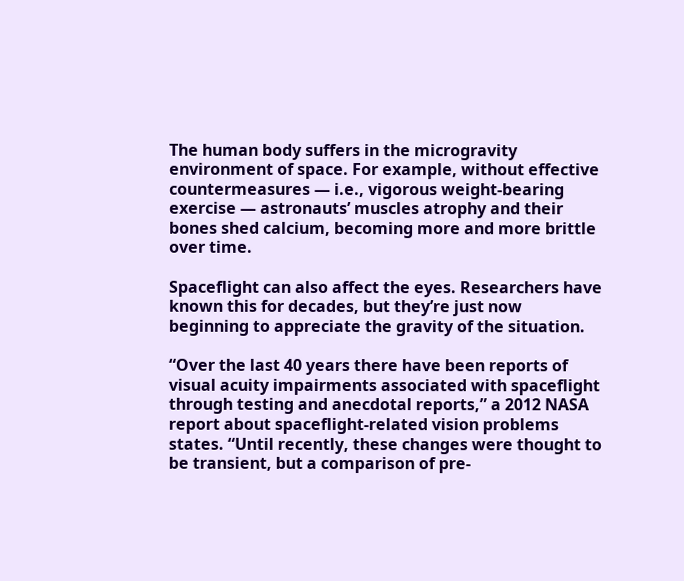The human body suffers in the microgravity environment of space. For example, without effective countermeasures — i.e., vigorous weight-bearing exercise — astronauts’ muscles atrophy and their bones shed calcium, becoming more and more brittle over time.

Spaceflight can also affect the eyes. Researchers have known this for decades, but they’re just now beginning to appreciate the gravity of the situation.

“Over the last 40 years there have been reports of visual acuity impairments associated with spaceflight through testing and anecdotal reports,” a 2012 NASA report about spaceflight-related vision problems states. “Until recently, these changes were thought to be transient, but a comparison of pre-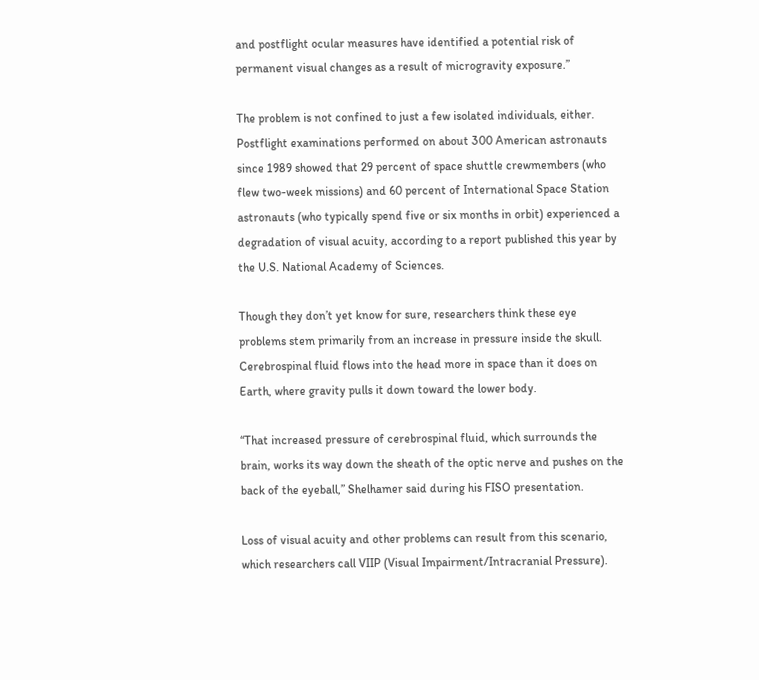and postflight ocular measures have identified a potential risk of permanent visual changes as a result of microgravity exposure.”

The problem is not confined to just a few isolated individuals, either. Postflight examinations performed on about 300 American astronauts since 1989 showed that 29 percent of space shuttle crewmembers (who flew two-week missions) and 60 percent of International Space Station astronauts (who typically spend five or six months in orbit) experienced a degradation of visual acuity, according to a report published this year by the U.S. National Academy of Sciences.

Though they don’t yet know for sure, researchers think these eye problems stem primarily from an increase in pressure inside the skull. Cerebrospinal fluid flows into the head more in space than it does on Earth, where gravity pulls it down toward the lower body.

“That increased pressure of cerebrospinal fluid, which surrounds the brain, works its way down the sheath of the optic nerve and pushes on the back of the eyeball,” Shelhamer said during his FISO presentation.

Loss of visual acuity and other problems can result from this scenario, which researchers call VIIP (Visual Impairment/Intracranial Pressure).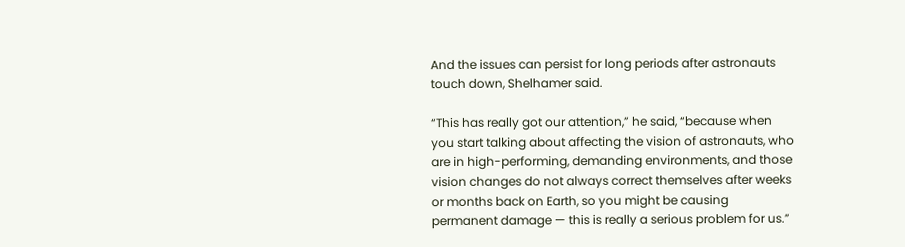And the issues can persist for long periods after astronauts touch down, Shelhamer said.

“This has really got our attention,” he said, “because when you start talking about affecting the vision of astronauts, who are in high-performing, demanding environments, and those vision changes do not always correct themselves after weeks or months back on Earth, so you might be causing permanent damage — this is really a serious problem for us.”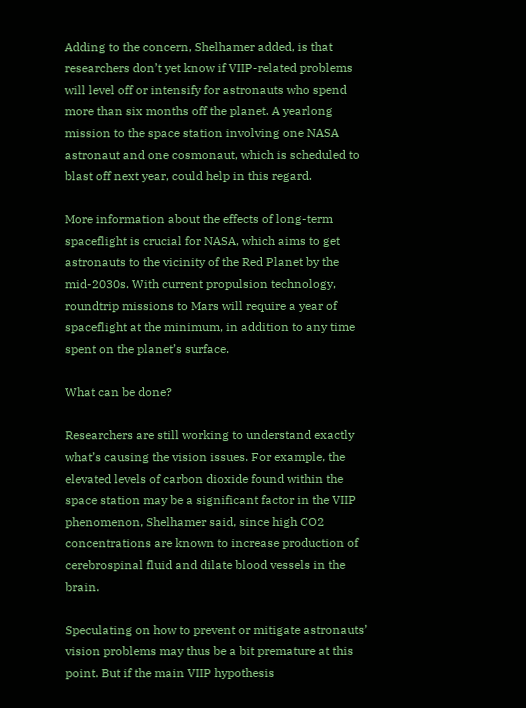Adding to the concern, Shelhamer added, is that researchers don’t yet know if VIIP-related problems will level off or intensify for astronauts who spend more than six months off the planet. A yearlong mission to the space station involving one NASA astronaut and one cosmonaut, which is scheduled to blast off next year, could help in this regard.

More information about the effects of long-term spaceflight is crucial for NASA, which aims to get astronauts to the vicinity of the Red Planet by the mid-2030s. With current propulsion technology, roundtrip missions to Mars will require a year of spaceflight at the minimum, in addition to any time spent on the planet’s surface.

What can be done?

Researchers are still working to understand exactly what’s causing the vision issues. For example, the elevated levels of carbon dioxide found within the space station may be a significant factor in the VIIP phenomenon, Shelhamer said, since high CO2 concentrations are known to increase production of cerebrospinal fluid and dilate blood vessels in the brain.

Speculating on how to prevent or mitigate astronauts’ vision problems may thus be a bit premature at this point. But if the main VIIP hypothesis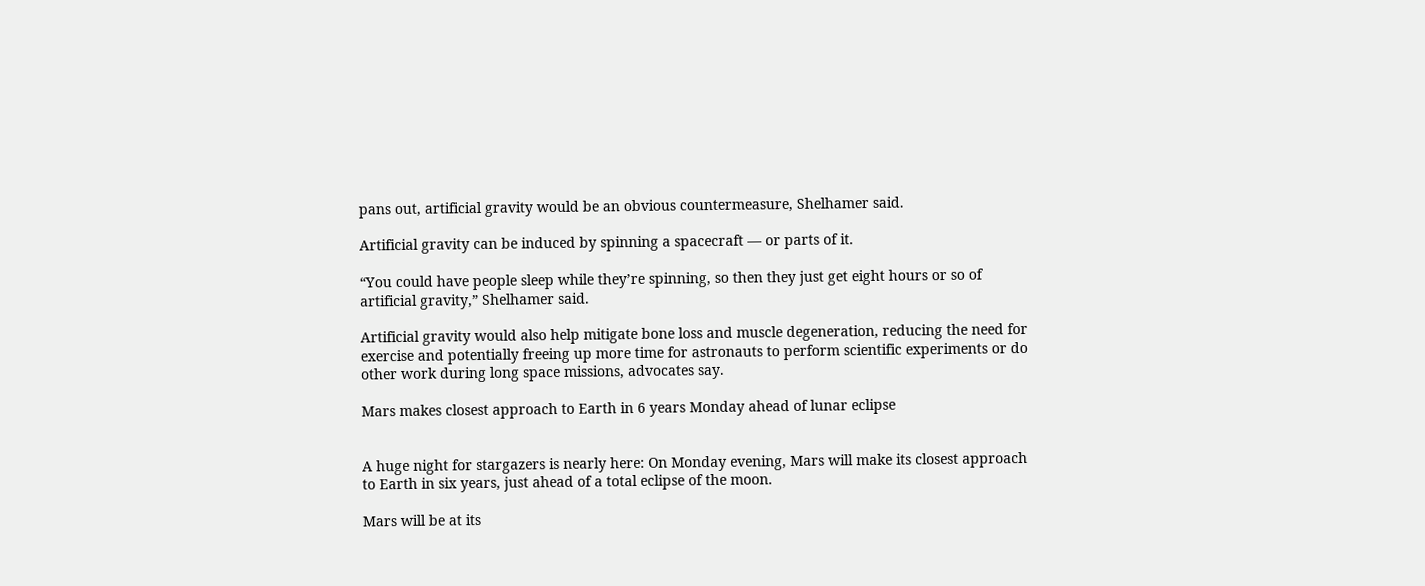pans out, artificial gravity would be an obvious countermeasure, Shelhamer said.

Artificial gravity can be induced by spinning a spacecraft — or parts of it.

“You could have people sleep while they’re spinning, so then they just get eight hours or so of artificial gravity,” Shelhamer said.

Artificial gravity would also help mitigate bone loss and muscle degeneration, reducing the need for exercise and potentially freeing up more time for astronauts to perform scientific experiments or do other work during long space missions, advocates say.

Mars makes closest approach to Earth in 6 years Monday ahead of lunar eclipse


A huge night for stargazers is nearly here: On Monday evening, Mars will make its closest approach to Earth in six years, just ahead of a total eclipse of the moon.

Mars will be at its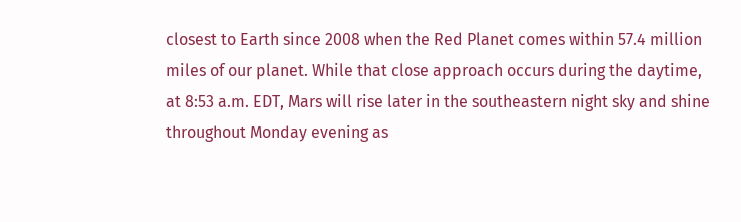closest to Earth since 2008 when the Red Planet comes within 57.4 million miles of our planet. While that close approach occurs during the daytime, at 8:53 a.m. EDT, Mars will rise later in the southeastern night sky and shine throughout Monday evening as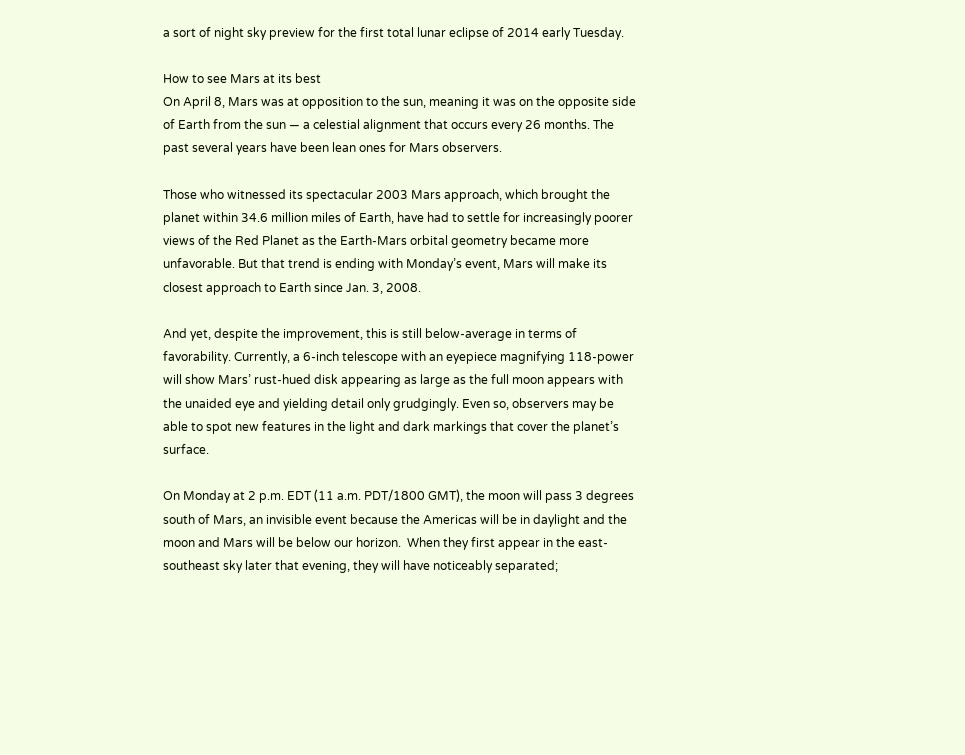a sort of night sky preview for the first total lunar eclipse of 2014 early Tuesday.

How to see Mars at its best
On April 8, Mars was at opposition to the sun, meaning it was on the opposite side of Earth from the sun — a celestial alignment that occurs every 26 months. The past several years have been lean ones for Mars observers.

Those who witnessed its spectacular 2003 Mars approach, which brought the planet within 34.6 million miles of Earth, have had to settle for increasingly poorer views of the Red Planet as the Earth-Mars orbital geometry became more unfavorable. But that trend is ending with Monday’s event, Mars will make its closest approach to Earth since Jan. 3, 2008.

And yet, despite the improvement, this is still below-average in terms of favorability. Currently, a 6-inch telescope with an eyepiece magnifying 118-power will show Mars’ rust-hued disk appearing as large as the full moon appears with the unaided eye and yielding detail only grudgingly. Even so, observers may be able to spot new features in the light and dark markings that cover the planet’s surface.

On Monday at 2 p.m. EDT (11 a.m. PDT/1800 GMT), the moon will pass 3 degrees south of Mars, an invisible event because the Americas will be in daylight and the moon and Mars will be below our horizon.  When they first appear in the east-southeast sky later that evening, they will have noticeably separated;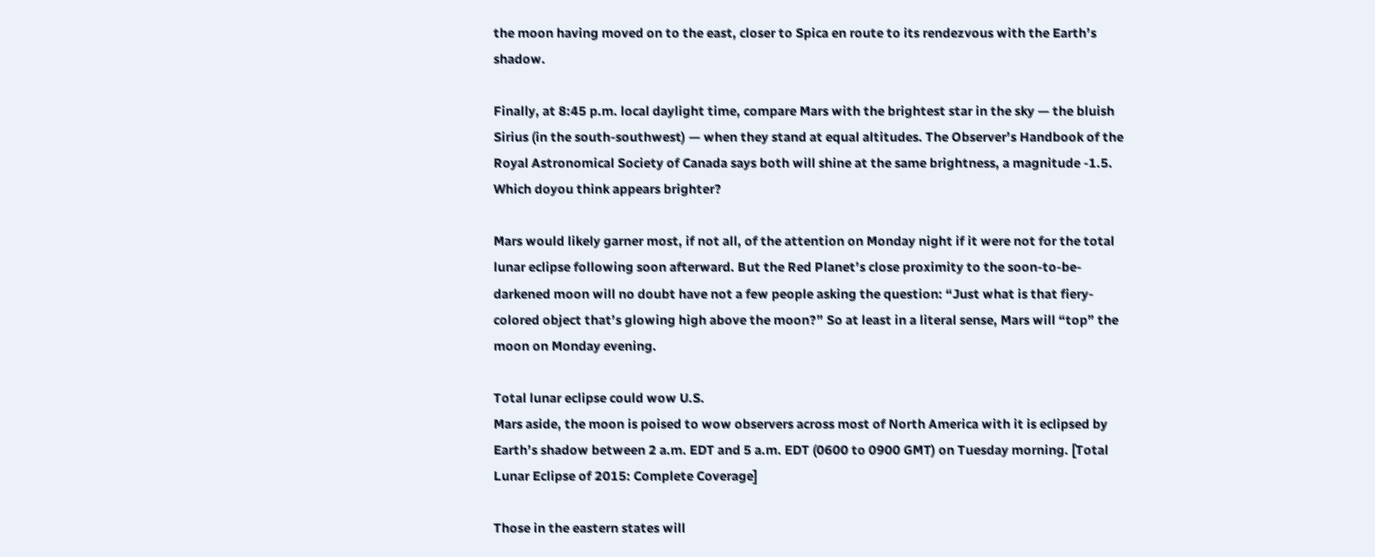the moon having moved on to the east, closer to Spica en route to its rendezvous with the Earth’s shadow.

Finally, at 8:45 p.m. local daylight time, compare Mars with the brightest star in the sky — the bluish Sirius (in the south-southwest) — when they stand at equal altitudes. The Observer’s Handbook of the Royal Astronomical Society of Canada says both will shine at the same brightness, a magnitude -1.5. Which doyou think appears brighter?

Mars would likely garner most, if not all, of the attention on Monday night if it were not for the total lunar eclipse following soon afterward. But the Red Planet’s close proximity to the soon-to-be-darkened moon will no doubt have not a few people asking the question: “Just what is that fiery-colored object that’s glowing high above the moon?” So at least in a literal sense, Mars will “top” the moon on Monday evening.

Total lunar eclipse could wow U.S.
Mars aside, the moon is poised to wow observers across most of North America with it is eclipsed by Earth’s shadow between 2 a.m. EDT and 5 a.m. EDT (0600 to 0900 GMT) on Tuesday morning. [Total Lunar Eclipse of 2015: Complete Coverage]

Those in the eastern states will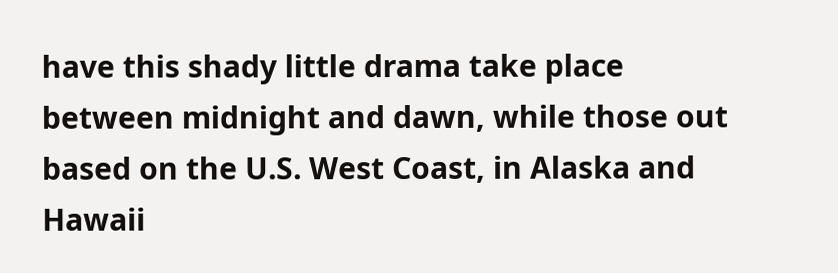have this shady little drama take place between midnight and dawn, while those out based on the U.S. West Coast, in Alaska and Hawaii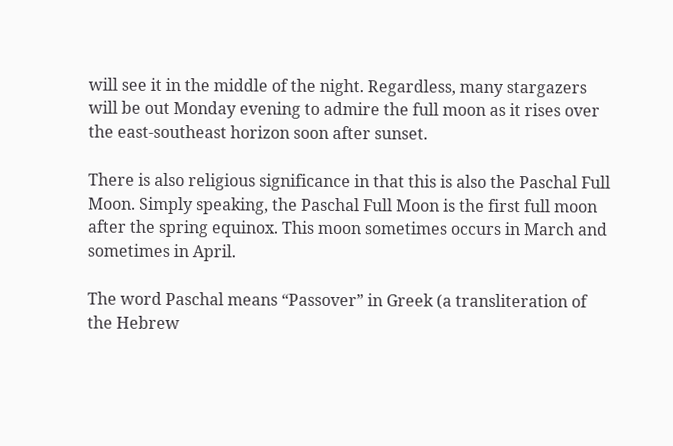will see it in the middle of the night. Regardless, many stargazers will be out Monday evening to admire the full moon as it rises over the east-southeast horizon soon after sunset.

There is also religious significance in that this is also the Paschal Full Moon. Simply speaking, the Paschal Full Moon is the first full moon after the spring equinox. This moon sometimes occurs in March and sometimes in April.

The word Paschal means “Passover” in Greek (a transliteration of the Hebrew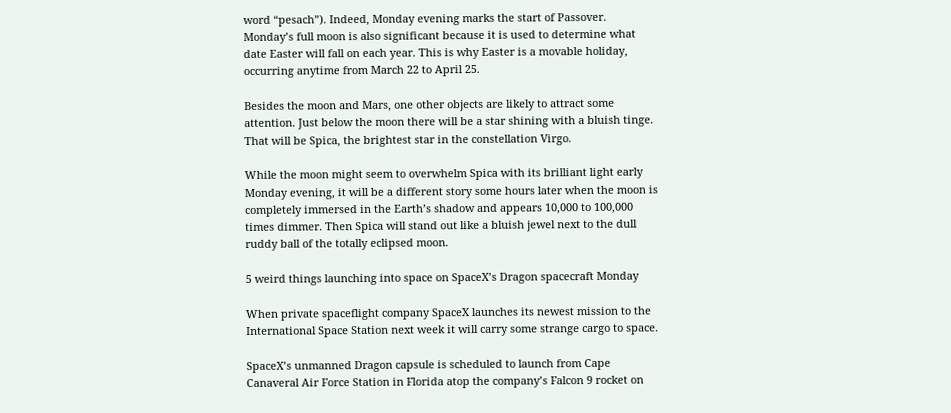word “pesach”). Indeed, Monday evening marks the start of Passover. Monday’s full moon is also significant because it is used to determine what date Easter will fall on each year. This is why Easter is a movable holiday, occurring anytime from March 22 to April 25.

Besides the moon and Mars, one other objects are likely to attract some attention. Just below the moon there will be a star shining with a bluish tinge. That will be Spica, the brightest star in the constellation Virgo.

While the moon might seem to overwhelm Spica with its brilliant light early Monday evening, it will be a different story some hours later when the moon is completely immersed in the Earth’s shadow and appears 10,000 to 100,000 times dimmer. Then Spica will stand out like a bluish jewel next to the dull ruddy ball of the totally eclipsed moon.

5 weird things launching into space on SpaceX’s Dragon spacecraft Monday

When private spaceflight company SpaceX launches its newest mission to the International Space Station next week it will carry some strange cargo to space.

SpaceX’s unmanned Dragon capsule is scheduled to launch from Cape Canaveral Air Force Station in Florida atop the company’s Falcon 9 rocket on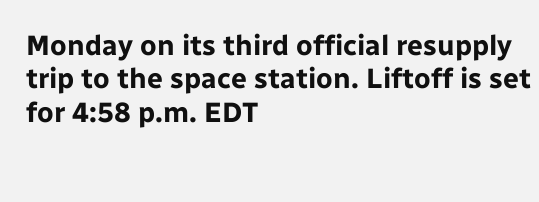Monday on its third official resupply trip to the space station. Liftoff is set for 4:58 p.m. EDT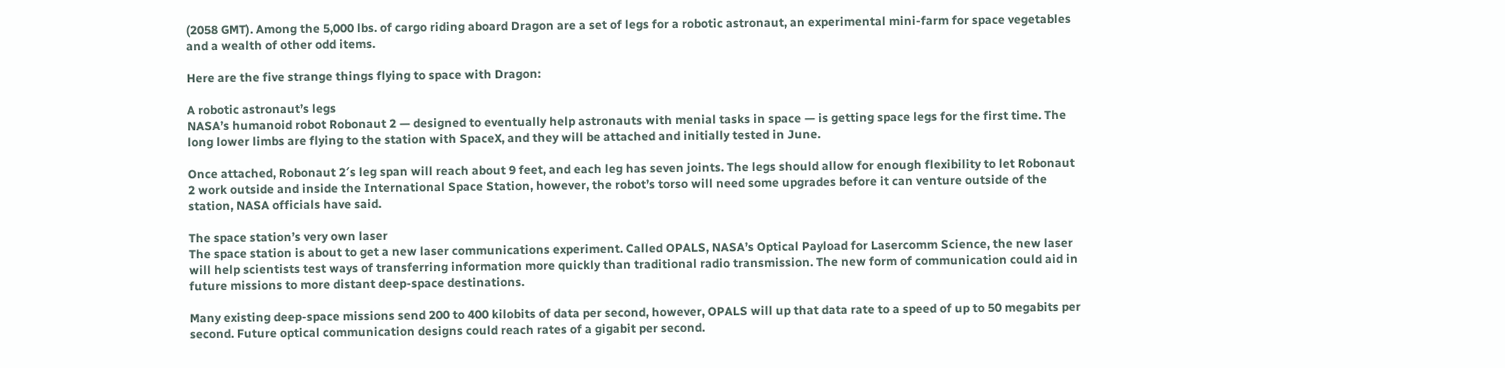(2058 GMT). Among the 5,000 lbs. of cargo riding aboard Dragon are a set of legs for a robotic astronaut, an experimental mini-farm for space vegetables and a wealth of other odd items.

Here are the five strange things flying to space with Dragon:

A robotic astronaut’s legs
NASA’s humanoid robot Robonaut 2 — designed to eventually help astronauts with menial tasks in space — is getting space legs for the first time. The long lower limbs are flying to the station with SpaceX, and they will be attached and initially tested in June.

Once attached, Robonaut 2′s leg span will reach about 9 feet, and each leg has seven joints. The legs should allow for enough flexibility to let Robonaut 2 work outside and inside the International Space Station, however, the robot’s torso will need some upgrades before it can venture outside of the station, NASA officials have said.

The space station’s very own laser
The space station is about to get a new laser communications experiment. Called OPALS, NASA’s Optical Payload for Lasercomm Science, the new laser will help scientists test ways of transferring information more quickly than traditional radio transmission. The new form of communication could aid in future missions to more distant deep-space destinations.

Many existing deep-space missions send 200 to 400 kilobits of data per second, however, OPALS will up that data rate to a speed of up to 50 megabits per second. Future optical communication designs could reach rates of a gigabit per second.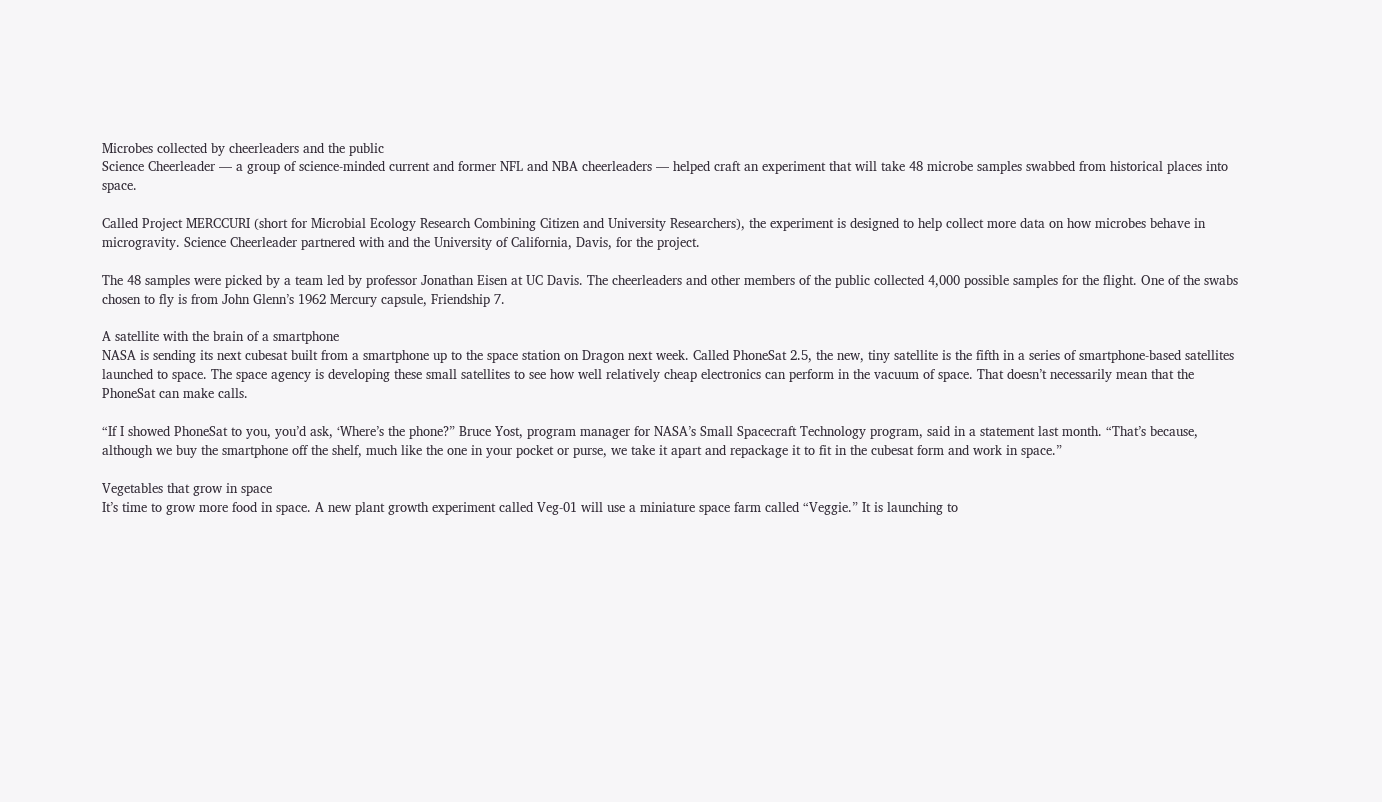Microbes collected by cheerleaders and the public
Science Cheerleader — a group of science-minded current and former NFL and NBA cheerleaders — helped craft an experiment that will take 48 microbe samples swabbed from historical places into space.

Called Project MERCCURI (short for Microbial Ecology Research Combining Citizen and University Researchers), the experiment is designed to help collect more data on how microbes behave in microgravity. Science Cheerleader partnered with and the University of California, Davis, for the project.

The 48 samples were picked by a team led by professor Jonathan Eisen at UC Davis. The cheerleaders and other members of the public collected 4,000 possible samples for the flight. One of the swabs chosen to fly is from John Glenn’s 1962 Mercury capsule, Friendship 7.

A satellite with the brain of a smartphone
NASA is sending its next cubesat built from a smartphone up to the space station on Dragon next week. Called PhoneSat 2.5, the new, tiny satellite is the fifth in a series of smartphone-based satellites launched to space. The space agency is developing these small satellites to see how well relatively cheap electronics can perform in the vacuum of space. That doesn’t necessarily mean that the PhoneSat can make calls.

“If I showed PhoneSat to you, you’d ask, ‘Where’s the phone?” Bruce Yost, program manager for NASA’s Small Spacecraft Technology program, said in a statement last month. “That’s because, although we buy the smartphone off the shelf, much like the one in your pocket or purse, we take it apart and repackage it to fit in the cubesat form and work in space.”

Vegetables that grow in space
It’s time to grow more food in space. A new plant growth experiment called Veg-01 will use a miniature space farm called “Veggie.” It is launching to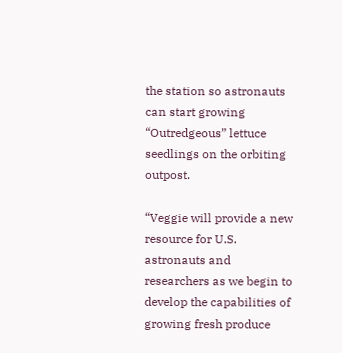the station so astronauts can start growing “Outredgeous” lettuce seedlings on the orbiting outpost.

“Veggie will provide a new resource for U.S. astronauts and researchers as we begin to develop the capabilities of growing fresh produce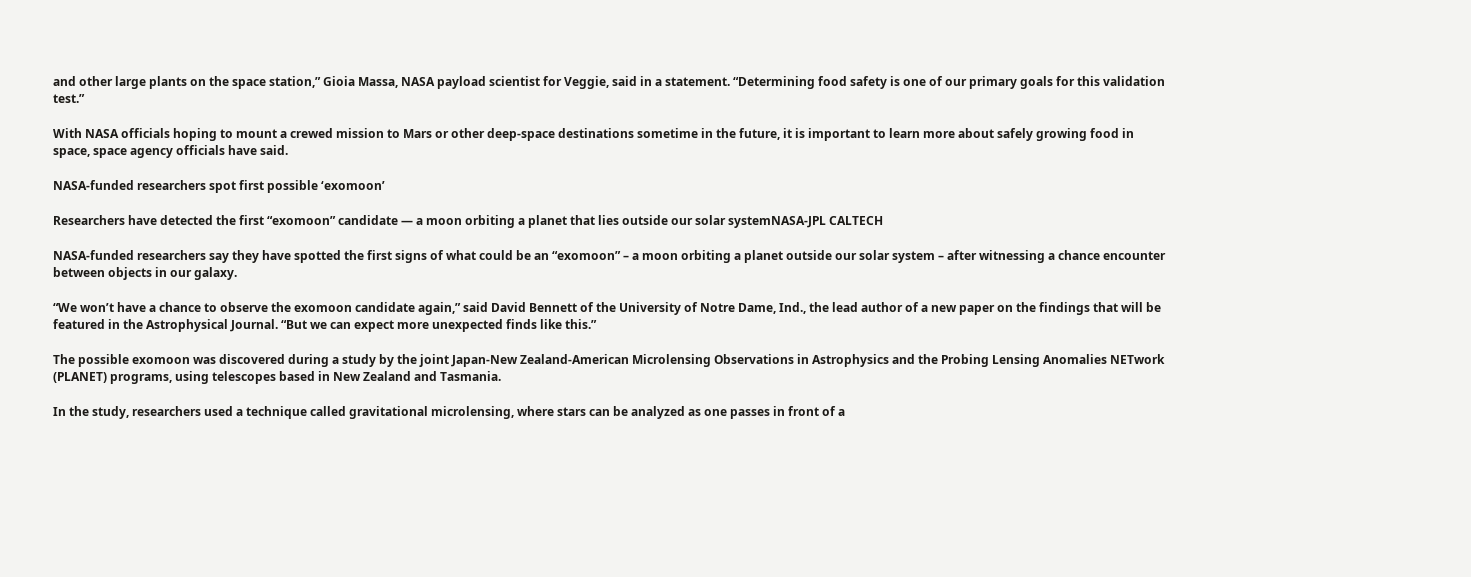and other large plants on the space station,” Gioia Massa, NASA payload scientist for Veggie, said in a statement. “Determining food safety is one of our primary goals for this validation test.”

With NASA officials hoping to mount a crewed mission to Mars or other deep-space destinations sometime in the future, it is important to learn more about safely growing food in space, space agency officials have said.

NASA-funded researchers spot first possible ‘exomoon’

Researchers have detected the first “exomoon” candidate — a moon orbiting a planet that lies outside our solar systemNASA-JPL CALTECH

NASA-funded researchers say they have spotted the first signs of what could be an “exomoon” – a moon orbiting a planet outside our solar system – after witnessing a chance encounter between objects in our galaxy.

“We won’t have a chance to observe the exomoon candidate again,” said David Bennett of the University of Notre Dame, Ind., the lead author of a new paper on the findings that will be featured in the Astrophysical Journal. “But we can expect more unexpected finds like this.”

The possible exomoon was discovered during a study by the joint Japan-New Zealand-American Microlensing Observations in Astrophysics and the Probing Lensing Anomalies NETwork (PLANET) programs, using telescopes based in New Zealand and Tasmania.

In the study, researchers used a technique called gravitational microlensing, where stars can be analyzed as one passes in front of a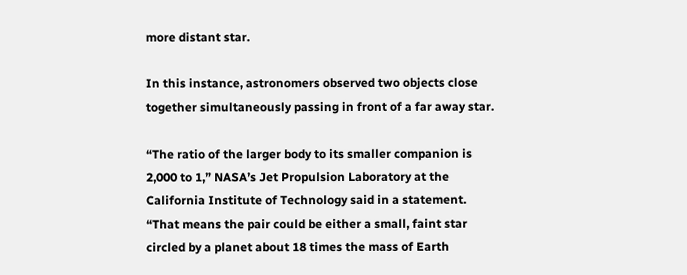more distant star.

In this instance, astronomers observed two objects close together simultaneously passing in front of a far away star.

“The ratio of the larger body to its smaller companion is 2,000 to 1,” NASA’s Jet Propulsion Laboratory at the California Institute of Technology said in a statement. “That means the pair could be either a small, faint star circled by a planet about 18 times the mass of Earth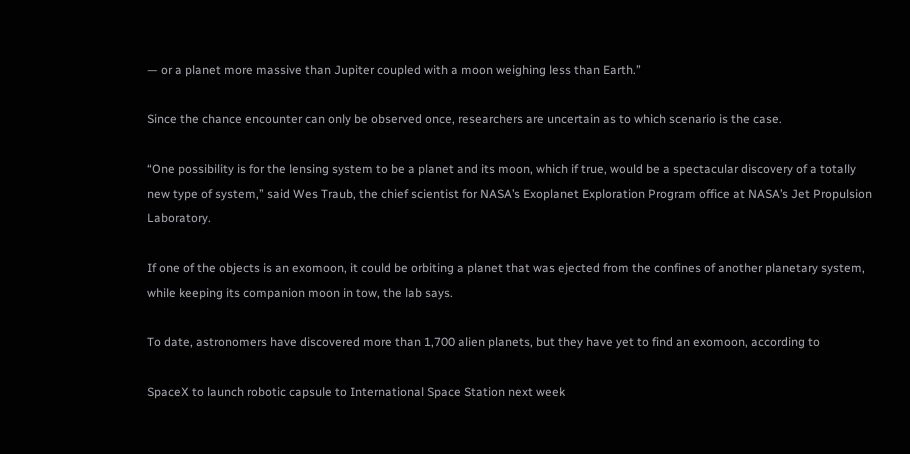— or a planet more massive than Jupiter coupled with a moon weighing less than Earth.”

Since the chance encounter can only be observed once, researchers are uncertain as to which scenario is the case.

“One possibility is for the lensing system to be a planet and its moon, which if true, would be a spectacular discovery of a totally new type of system,” said Wes Traub, the chief scientist for NASA’s Exoplanet Exploration Program office at NASA’s Jet Propulsion Laboratory.

If one of the objects is an exomoon, it could be orbiting a planet that was ejected from the confines of another planetary system, while keeping its companion moon in tow, the lab says.

To date, astronomers have discovered more than 1,700 alien planets, but they have yet to find an exomoon, according to

SpaceX to launch robotic capsule to International Space Station next week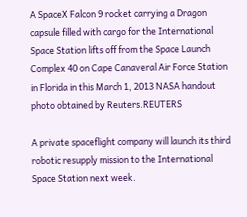A SpaceX Falcon 9 rocket carrying a Dragon capsule filled with cargo for the International Space Station lifts off from the Space Launch Complex 40 on Cape Canaveral Air Force Station in Florida in this March 1, 2013 NASA handout photo obtained by Reuters.REUTERS

A private spaceflight company will launch its third robotic resupply mission to the International Space Station next week.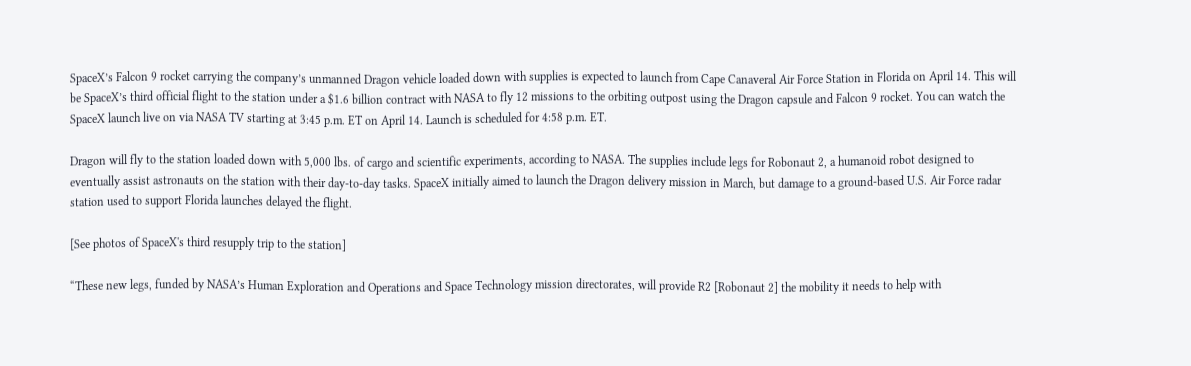SpaceX’s Falcon 9 rocket carrying the company’s unmanned Dragon vehicle loaded down with supplies is expected to launch from Cape Canaveral Air Force Station in Florida on April 14. This will be SpaceX’s third official flight to the station under a $1.6 billion contract with NASA to fly 12 missions to the orbiting outpost using the Dragon capsule and Falcon 9 rocket. You can watch the SpaceX launch live on via NASA TV starting at 3:45 p.m. ET on April 14. Launch is scheduled for 4:58 p.m. ET.

Dragon will fly to the station loaded down with 5,000 lbs. of cargo and scientific experiments, according to NASA. The supplies include legs for Robonaut 2, a humanoid robot designed to eventually assist astronauts on the station with their day-to-day tasks. SpaceX initially aimed to launch the Dragon delivery mission in March, but damage to a ground-based U.S. Air Force radar station used to support Florida launches delayed the flight.

[See photos of SpaceX's third resupply trip to the station]

“These new legs, funded by NASA’s Human Exploration and Operations and Space Technology mission directorates, will provide R2 [Robonaut 2] the mobility it needs to help with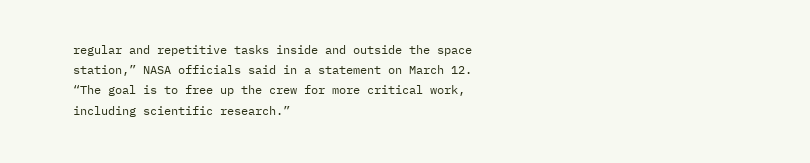regular and repetitive tasks inside and outside the space station,” NASA officials said in a statement on March 12. “The goal is to free up the crew for more critical work, including scientific research.”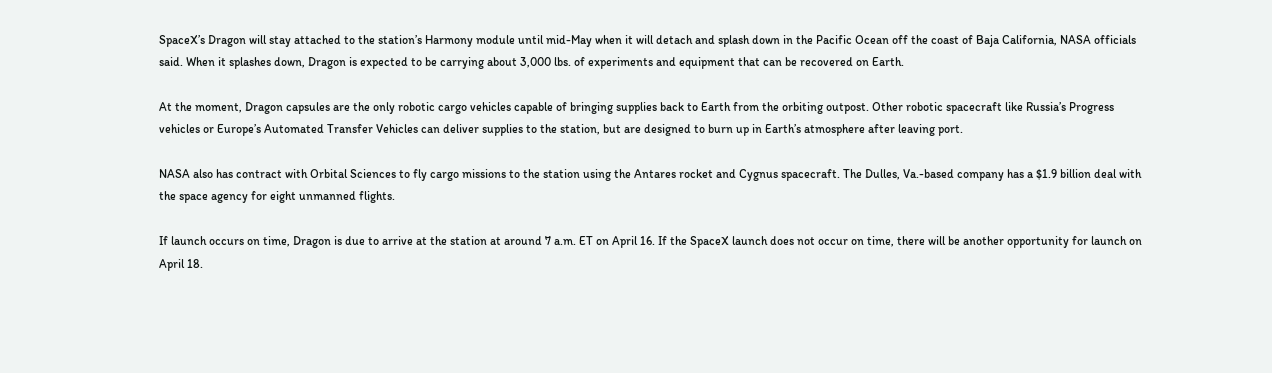SpaceX’s Dragon will stay attached to the station’s Harmony module until mid-May when it will detach and splash down in the Pacific Ocean off the coast of Baja California, NASA officials said. When it splashes down, Dragon is expected to be carrying about 3,000 lbs. of experiments and equipment that can be recovered on Earth.

At the moment, Dragon capsules are the only robotic cargo vehicles capable of bringing supplies back to Earth from the orbiting outpost. Other robotic spacecraft like Russia’s Progress vehicles or Europe’s Automated Transfer Vehicles can deliver supplies to the station, but are designed to burn up in Earth’s atmosphere after leaving port.

NASA also has contract with Orbital Sciences to fly cargo missions to the station using the Antares rocket and Cygnus spacecraft. The Dulles, Va.-based company has a $1.9 billion deal with the space agency for eight unmanned flights.

If launch occurs on time, Dragon is due to arrive at the station at around 7 a.m. ET on April 16. If the SpaceX launch does not occur on time, there will be another opportunity for launch on April 18.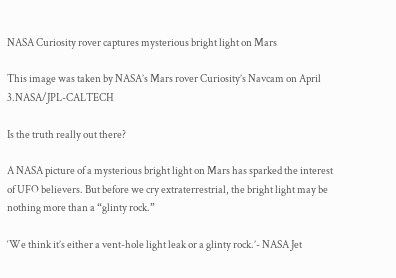NASA Curiosity rover captures mysterious bright light on Mars

This image was taken by NASA’s Mars rover Curiosity’s Navcam on April 3.NASA/JPL-CALTECH

Is the truth really out there?

A NASA picture of a mysterious bright light on Mars has sparked the interest of UFO believers. But before we cry extraterrestrial, the bright light may be nothing more than a “glinty rock.”

‘We think it’s either a vent-hole light leak or a glinty rock.’- NASA Jet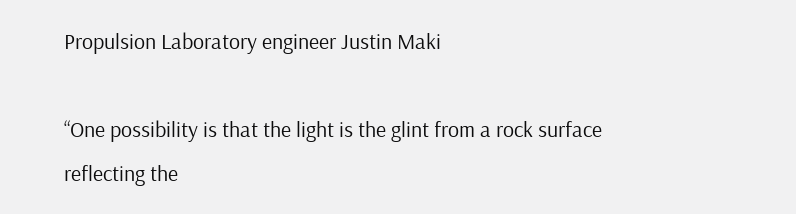Propulsion Laboratory engineer Justin Maki

“One possibility is that the light is the glint from a rock surface reflecting the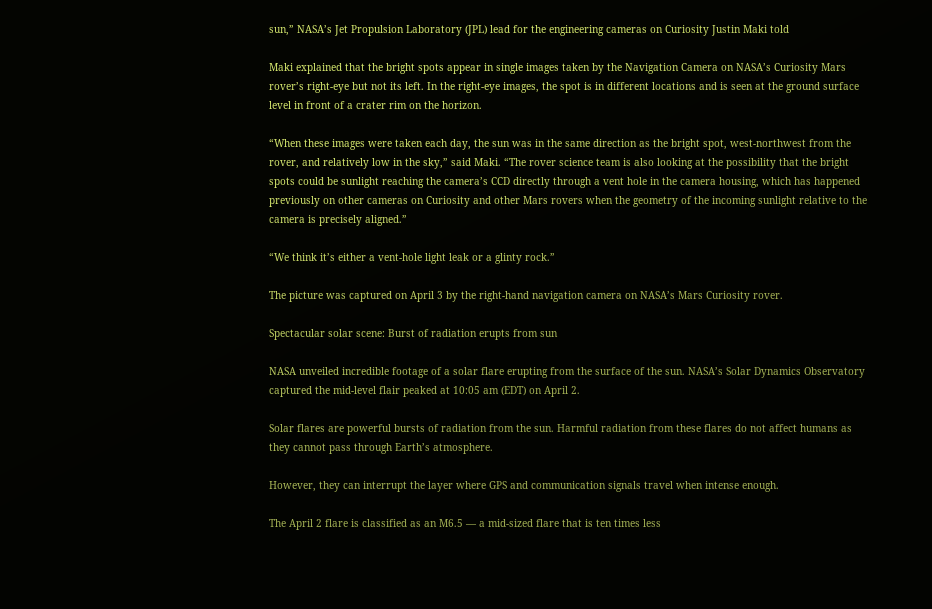sun,” NASA’s Jet Propulsion Laboratory (JPL) lead for the engineering cameras on Curiosity Justin Maki told

Maki explained that the bright spots appear in single images taken by the Navigation Camera on NASA’s Curiosity Mars rover’s right-eye but not its left. In the right-eye images, the spot is in different locations and is seen at the ground surface level in front of a crater rim on the horizon.

“When these images were taken each day, the sun was in the same direction as the bright spot, west-northwest from the rover, and relatively low in the sky,” said Maki. “The rover science team is also looking at the possibility that the bright spots could be sunlight reaching the camera’s CCD directly through a vent hole in the camera housing, which has happened previously on other cameras on Curiosity and other Mars rovers when the geometry of the incoming sunlight relative to the camera is precisely aligned.”

“We think it’s either a vent-hole light leak or a glinty rock.”

The picture was captured on April 3 by the right-hand navigation camera on NASA’s Mars Curiosity rover.

Spectacular solar scene: Burst of radiation erupts from sun

NASA unveiled incredible footage of a solar flare erupting from the surface of the sun. NASA’s Solar Dynamics Observatory captured the mid-level flair peaked at 10:05 am (EDT) on April 2.

Solar flares are powerful bursts of radiation from the sun. Harmful radiation from these flares do not affect humans as they cannot pass through Earth’s atmosphere.

However, they can interrupt the layer where GPS and communication signals travel when intense enough.

The April 2 flare is classified as an M6.5 — a mid-sized flare that is ten times less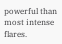powerful than most intense flares.